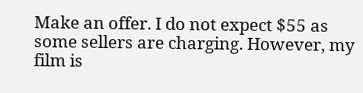Make an offer. I do not expect $55 as some sellers are charging. However, my film is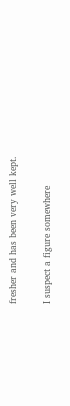fresher and has been very well kept.

I suspect a figure somewhere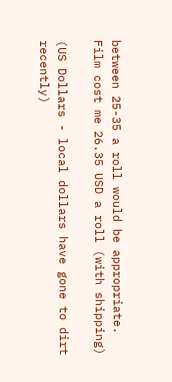between 25-35 a roll would be appropriate. Film cost me 26.35 USD a roll (with shipping)

(US Dollars - local dollars have gone to dirt recently)